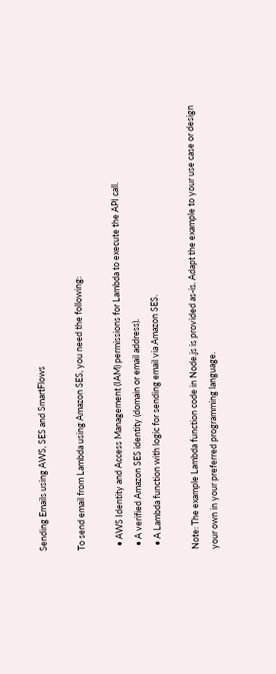Sending Emails using AWS, SES and SmartFlows

To send email from Lambda using Amazon SES, you need the following:

  • AWS Identity and Access Management (IAM) permissions for Lambda to execute the API call.
  • A verified Amazon SES identity (domain or email address).
  • A Lambda function with logic for sending email via Amazon SES.

Note: The example Lambda function code in Node.js is provided as-is. Adapt the example to your use case or design your own in your preferred programming language.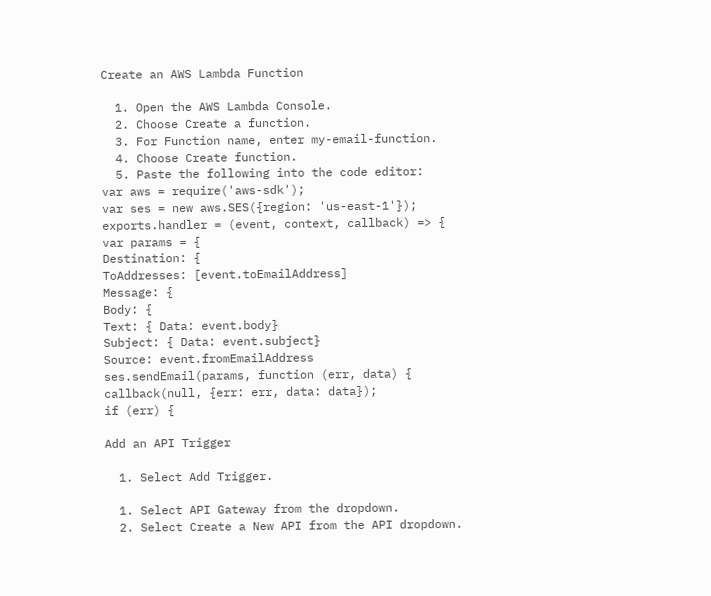Create an AWS Lambda Function

  1. Open the AWS Lambda Console.
  2. Choose Create a function.
  3. For Function name, enter my-email-function.
  4. Choose Create function.
  5. Paste the following into the code editor:
var aws = require('aws-sdk');
var ses = new aws.SES({region: 'us-east-1'});
exports.handler = (event, context, callback) => {
var params = {
Destination: {
ToAddresses: [event.toEmailAddress]
Message: {
Body: {
Text: { Data: event.body}
Subject: { Data: event.subject}
Source: event.fromEmailAddress
ses.sendEmail(params, function (err, data) {
callback(null, {err: err, data: data});
if (err) {

Add an API Trigger

  1. Select Add Trigger.

  1. Select API Gateway from the dropdown.
  2. Select Create a New API from the API dropdown.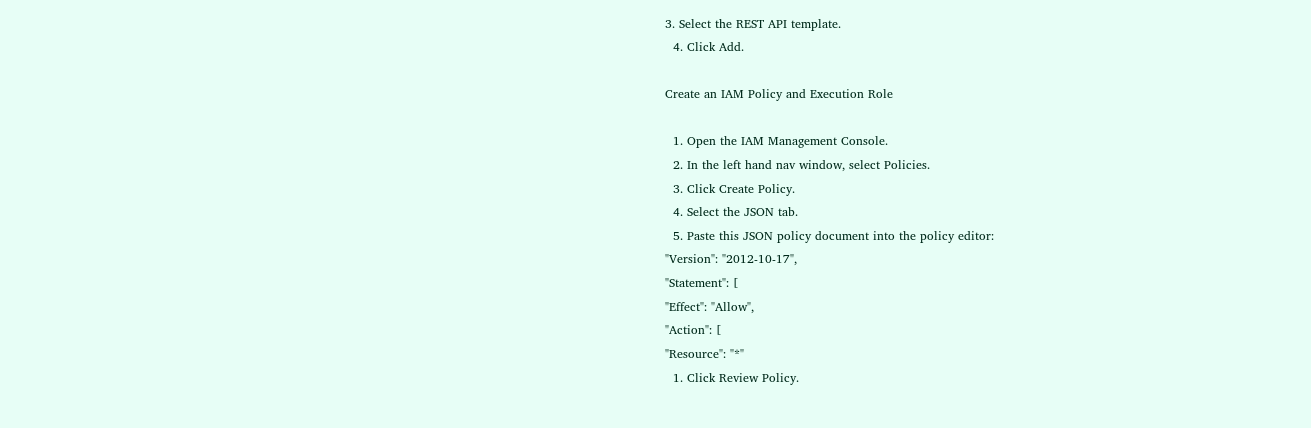3. Select the REST API template.
  4. Click Add.

Create an IAM Policy and Execution Role

  1. Open the IAM Management Console.
  2. In the left hand nav window, select Policies.
  3. Click Create Policy.
  4. Select the JSON tab.
  5. Paste this JSON policy document into the policy editor:
"Version": "2012-10-17",
"Statement": [
"Effect": "Allow",
"Action": [
"Resource": "*"
  1. Click Review Policy.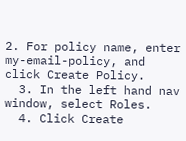2. For policy name, enter my-email-policy, and click Create Policy.
  3. In the left hand nav window, select Roles.
  4. Click Create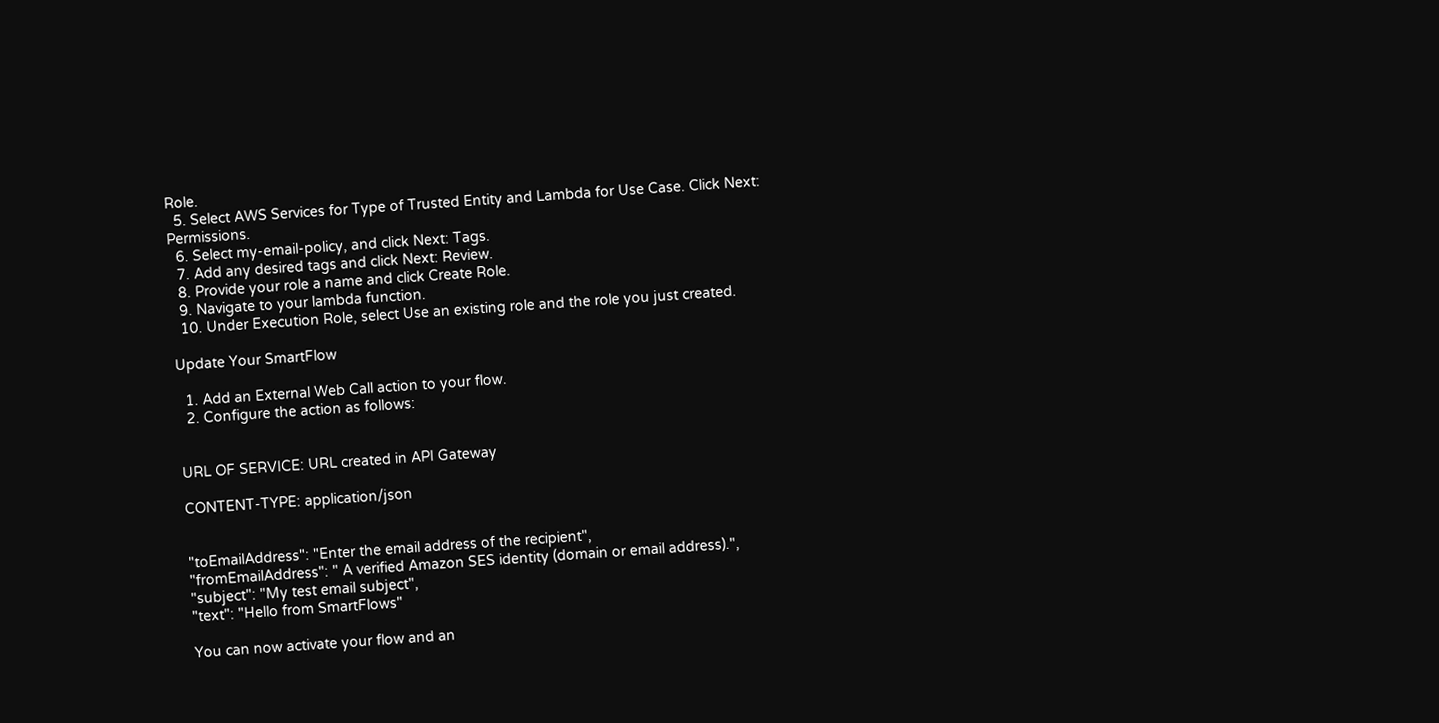Role.
  5. Select AWS Services for Type of Trusted Entity and Lambda for Use Case. Click Next: Permissions.
  6. Select my-email-policy, and click Next: Tags.
  7. Add any desired tags and click Next: Review.
  8. Provide your role a name and click Create Role.
  9. Navigate to your lambda function.
  10. Under Execution Role, select Use an existing role and the role you just created.

Update Your SmartFlow

  1. Add an External Web Call action to your flow.
  2. Configure the action as follows:


URL OF SERVICE: URL created in API Gateway

CONTENT-TYPE: application/json


"toEmailAddress": "Enter the email address of the recipient",
"fromEmailAddress": " A verified Amazon SES identity (domain or email address).",
"subject": "My test email subject",
"text": "Hello from SmartFlows"

You can now activate your flow and an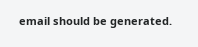email should be generated.